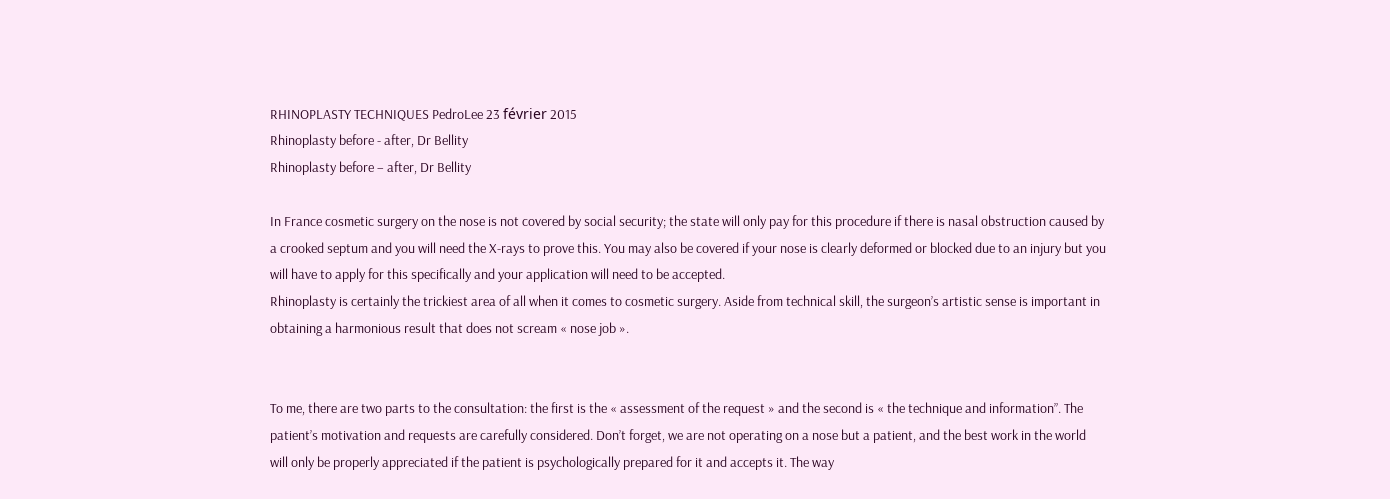RHINOPLASTY TECHNIQUES PedroLee 23 février 2015
Rhinoplasty before - after, Dr Bellity
Rhinoplasty before – after, Dr Bellity

In France cosmetic surgery on the nose is not covered by social security; the state will only pay for this procedure if there is nasal obstruction caused by a crooked septum and you will need the X-rays to prove this. You may also be covered if your nose is clearly deformed or blocked due to an injury but you will have to apply for this specifically and your application will need to be accepted.
Rhinoplasty is certainly the trickiest area of all when it comes to cosmetic surgery. Aside from technical skill, the surgeon’s artistic sense is important in obtaining a harmonious result that does not scream « nose job ».


To me, there are two parts to the consultation: the first is the « assessment of the request » and the second is « the technique and information”. The patient’s motivation and requests are carefully considered. Don’t forget, we are not operating on a nose but a patient, and the best work in the world will only be properly appreciated if the patient is psychologically prepared for it and accepts it. The way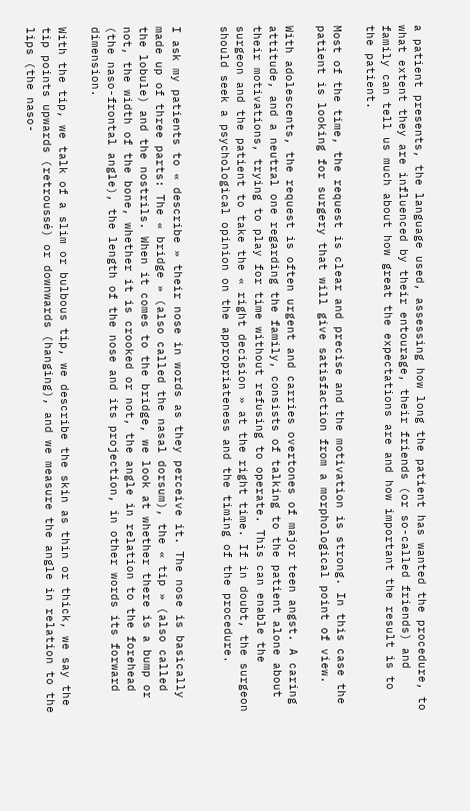a patient presents, the language used, assessing how long the patient has wanted the procedure, to what extent they are influenced by their entourage, their friends (or so-called friends) and family can tell us much about how great the expectations are and how important the result is to the patient.

Most of the time, the request is clear and precise and the motivation is strong. In this case the patient is looking for surgery that will give satisfaction from a morphological point of view.

With adolescents, the request is often urgent and carries overtones of major teen angst. A caring attitude, and a neutral one regarding the family, consists of talking to the patient alone about their motivations, trying to play for time without refusing to operate. This can enable the surgeon and the patient to take the « right decision » at the right time. If in doubt, the surgeon should seek a psychological opinion on the appropriateness and the timing of the procedure.


I ask my patients to « describe » their nose in words as they perceive it. The nose is basically made up of three parts: The « bridge » (also called the nasal dorsum), the « tip » (also called the lobule) and the nostrils. When it comes to the bridge, we look at whether there is a bump or not, the width of the bone, whether it is crooked or not, the angle in relation to the forehead (the naso-frontal angle), the length of the nose and its projection, in other words its forward dimension.

With the tip, we talk of a slim or bulbous tip, we describe the skin as thin or thick, we say the tip points upwards (retroussé) or downwards (hanging), and we measure the angle in relation to the lips (the naso-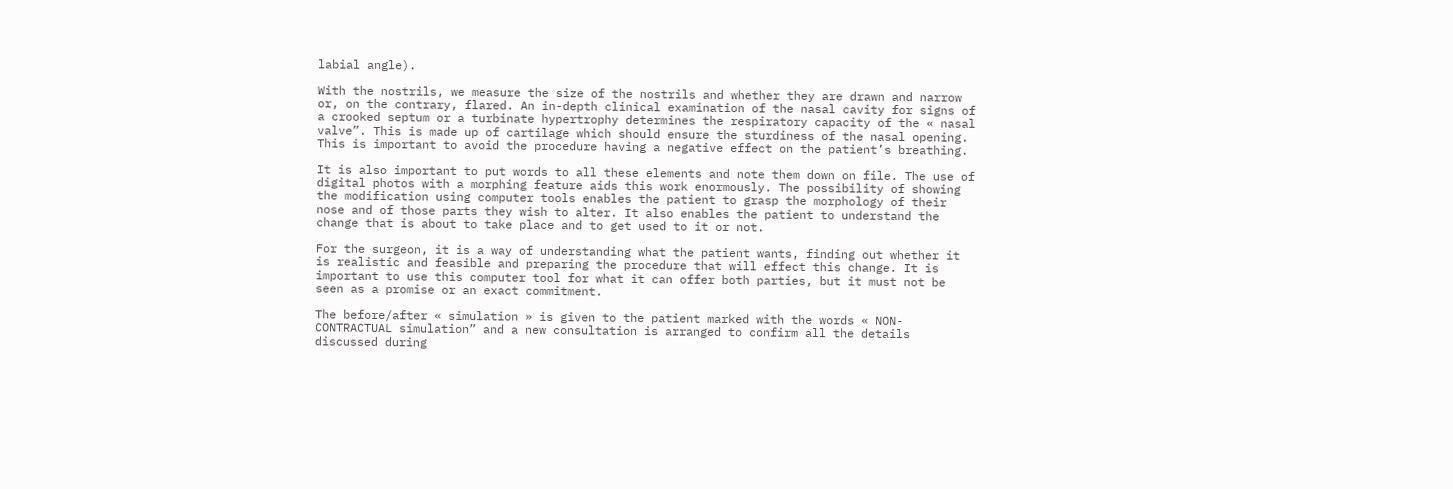labial angle).

With the nostrils, we measure the size of the nostrils and whether they are drawn and narrow or, on the contrary, flared. An in-depth clinical examination of the nasal cavity for signs of a crooked septum or a turbinate hypertrophy determines the respiratory capacity of the « nasal valve”. This is made up of cartilage which should ensure the sturdiness of the nasal opening. This is important to avoid the procedure having a negative effect on the patient’s breathing.

It is also important to put words to all these elements and note them down on file. The use of digital photos with a morphing feature aids this work enormously. The possibility of showing the modification using computer tools enables the patient to grasp the morphology of their nose and of those parts they wish to alter. It also enables the patient to understand the change that is about to take place and to get used to it or not.

For the surgeon, it is a way of understanding what the patient wants, finding out whether it is realistic and feasible and preparing the procedure that will effect this change. It is important to use this computer tool for what it can offer both parties, but it must not be seen as a promise or an exact commitment.

The before/after « simulation » is given to the patient marked with the words « NON-CONTRACTUAL simulation” and a new consultation is arranged to confirm all the details discussed during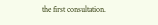the first consultation.